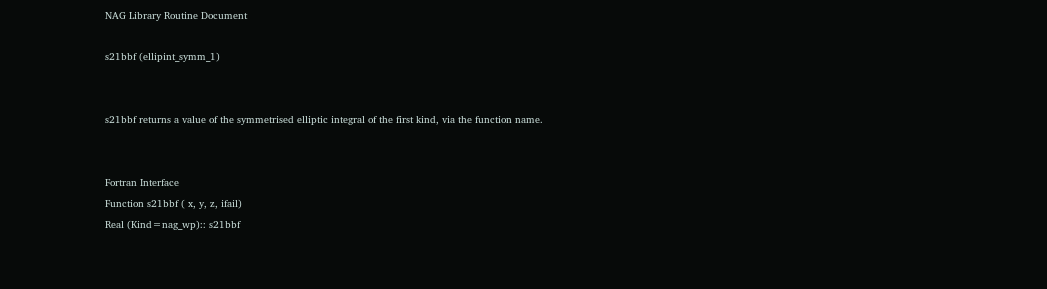NAG Library Routine Document

s21bbf (ellipint_symm_1)


s21bbf returns a value of the symmetrised elliptic integral of the first kind, via the function name.


Fortran Interface
Function s21bbf ( x, y, z, ifail)
Real (Kind=nag_wp):: s21bbf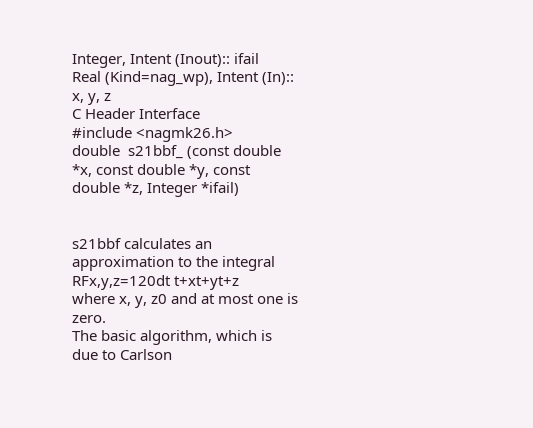Integer, Intent (Inout):: ifail
Real (Kind=nag_wp), Intent (In):: x, y, z
C Header Interface
#include <nagmk26.h>
double  s21bbf_ (const double *x, const double *y, const double *z, Integer *ifail)


s21bbf calculates an approximation to the integral
RFx,y,z=120dt t+xt+yt+z
where x, y, z0 and at most one is zero.
The basic algorithm, which is due to Carlson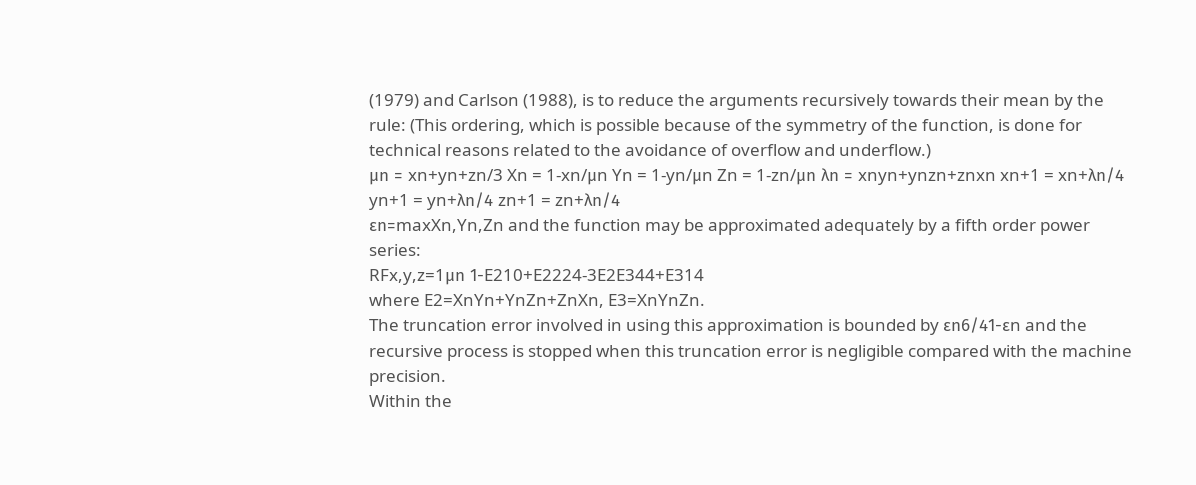(1979) and Carlson (1988), is to reduce the arguments recursively towards their mean by the rule: (This ordering, which is possible because of the symmetry of the function, is done for technical reasons related to the avoidance of overflow and underflow.)
μn = xn+yn+zn/3 Xn = 1-xn/μn Yn = 1-yn/μn Zn = 1-zn/μn λn = xnyn+ynzn+znxn xn+1 = xn+λn/4 yn+1 = yn+λn/4 zn+1 = zn+λn/4
εn=maxXn,Yn,Zn and the function may be approximated adequately by a fifth order power series:
RFx,y,z=1μn 1-E210+E2224-3E2E344+E314
where E2=XnYn+YnZn+ZnXn, E3=XnYnZn.
The truncation error involved in using this approximation is bounded by εn6/41-εn and the recursive process is stopped when this truncation error is negligible compared with the machine precision.
Within the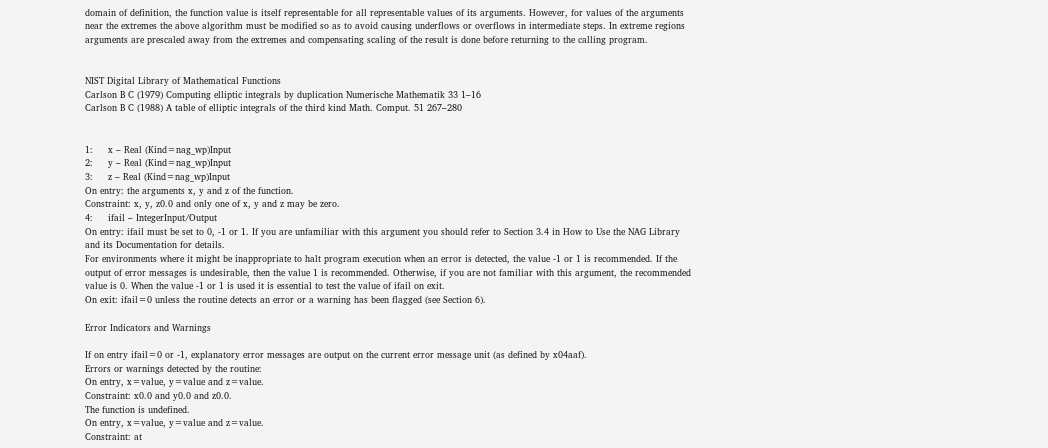domain of definition, the function value is itself representable for all representable values of its arguments. However, for values of the arguments near the extremes the above algorithm must be modified so as to avoid causing underflows or overflows in intermediate steps. In extreme regions arguments are prescaled away from the extremes and compensating scaling of the result is done before returning to the calling program.


NIST Digital Library of Mathematical Functions
Carlson B C (1979) Computing elliptic integrals by duplication Numerische Mathematik 33 1–16
Carlson B C (1988) A table of elliptic integrals of the third kind Math. Comput. 51 267–280


1:     x – Real (Kind=nag_wp)Input
2:     y – Real (Kind=nag_wp)Input
3:     z – Real (Kind=nag_wp)Input
On entry: the arguments x, y and z of the function.
Constraint: x, y, z0.0 and only one of x, y and z may be zero.
4:     ifail – IntegerInput/Output
On entry: ifail must be set to 0, -1 or 1. If you are unfamiliar with this argument you should refer to Section 3.4 in How to Use the NAG Library and its Documentation for details.
For environments where it might be inappropriate to halt program execution when an error is detected, the value -1 or 1 is recommended. If the output of error messages is undesirable, then the value 1 is recommended. Otherwise, if you are not familiar with this argument, the recommended value is 0. When the value -1 or 1 is used it is essential to test the value of ifail on exit.
On exit: ifail=0 unless the routine detects an error or a warning has been flagged (see Section 6).

Error Indicators and Warnings

If on entry ifail=0 or -1, explanatory error messages are output on the current error message unit (as defined by x04aaf).
Errors or warnings detected by the routine:
On entry, x=value, y=value and z=value.
Constraint: x0.0 and y0.0 and z0.0.
The function is undefined.
On entry, x=value, y=value and z=value.
Constraint: at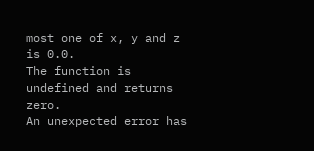most one of x, y and z is 0.0.
The function is undefined and returns zero.
An unexpected error has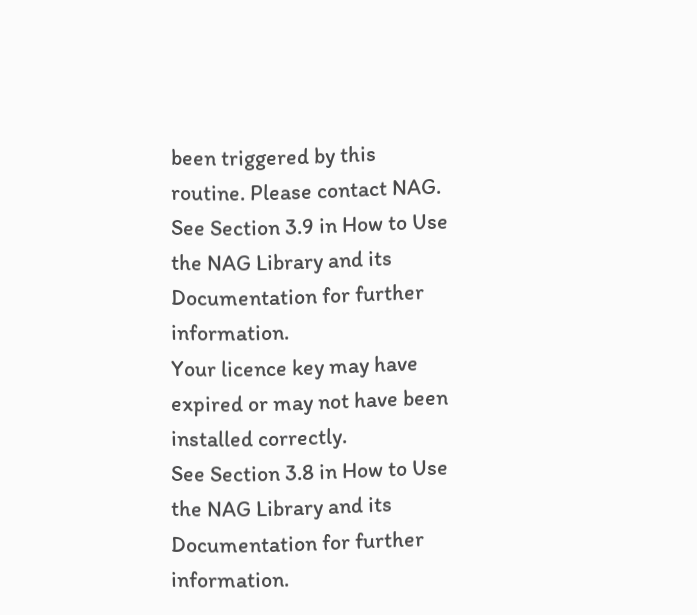been triggered by this routine. Please contact NAG.
See Section 3.9 in How to Use the NAG Library and its Documentation for further information.
Your licence key may have expired or may not have been installed correctly.
See Section 3.8 in How to Use the NAG Library and its Documentation for further information.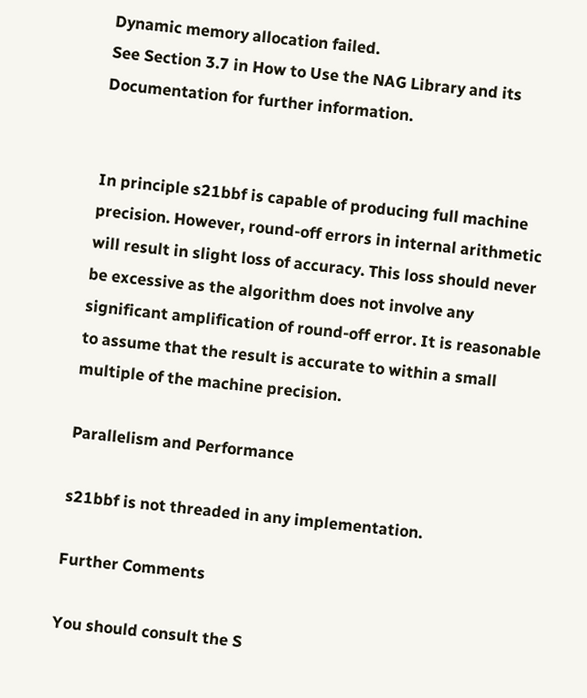Dynamic memory allocation failed.
See Section 3.7 in How to Use the NAG Library and its Documentation for further information.


In principle s21bbf is capable of producing full machine precision. However, round-off errors in internal arithmetic will result in slight loss of accuracy. This loss should never be excessive as the algorithm does not involve any significant amplification of round-off error. It is reasonable to assume that the result is accurate to within a small multiple of the machine precision.

Parallelism and Performance

s21bbf is not threaded in any implementation.

Further Comments

You should consult the S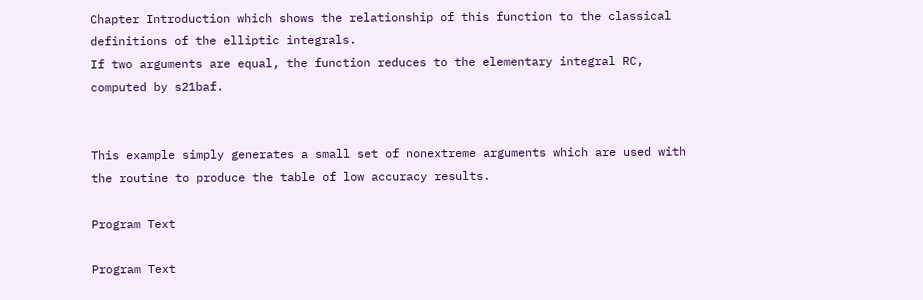Chapter Introduction which shows the relationship of this function to the classical definitions of the elliptic integrals.
If two arguments are equal, the function reduces to the elementary integral RC, computed by s21baf.


This example simply generates a small set of nonextreme arguments which are used with the routine to produce the table of low accuracy results.

Program Text

Program Text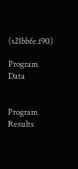(s21bbfe.f90)

Program Data


Program Results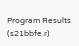Program Results (s21bbfe.r)